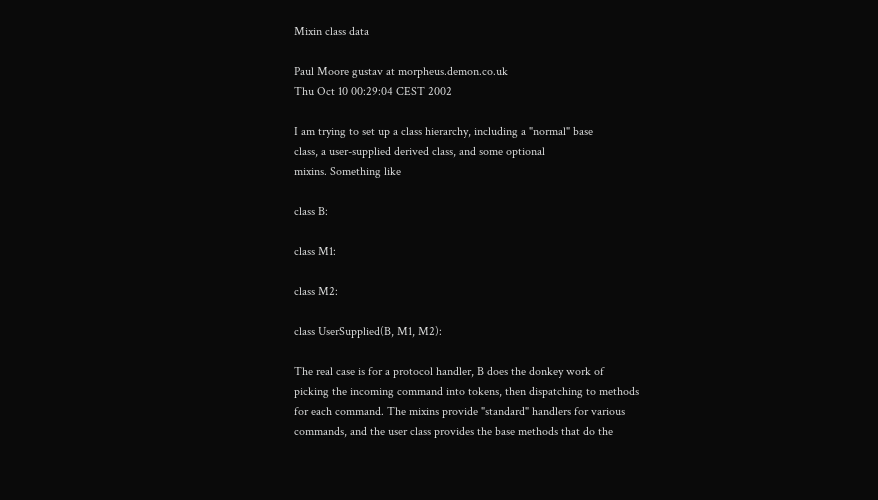Mixin class data

Paul Moore gustav at morpheus.demon.co.uk
Thu Oct 10 00:29:04 CEST 2002

I am trying to set up a class hierarchy, including a "normal" base
class, a user-supplied derived class, and some optional
mixins. Something like

class B:

class M1:

class M2:

class UserSupplied(B, M1, M2):

The real case is for a protocol handler, B does the donkey work of
picking the incoming command into tokens, then dispatching to methods
for each command. The mixins provide "standard" handlers for various
commands, and the user class provides the base methods that do the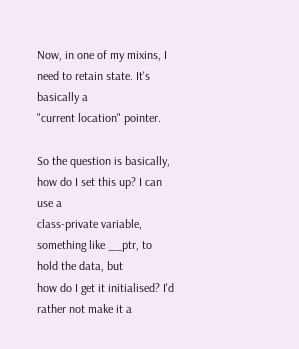Now, in one of my mixins, I need to retain state. It's basically a
"current location" pointer.

So the question is basically, how do I set this up? I can use a
class-private variable, something like __ptr, to hold the data, but
how do I get it initialised? I'd rather not make it a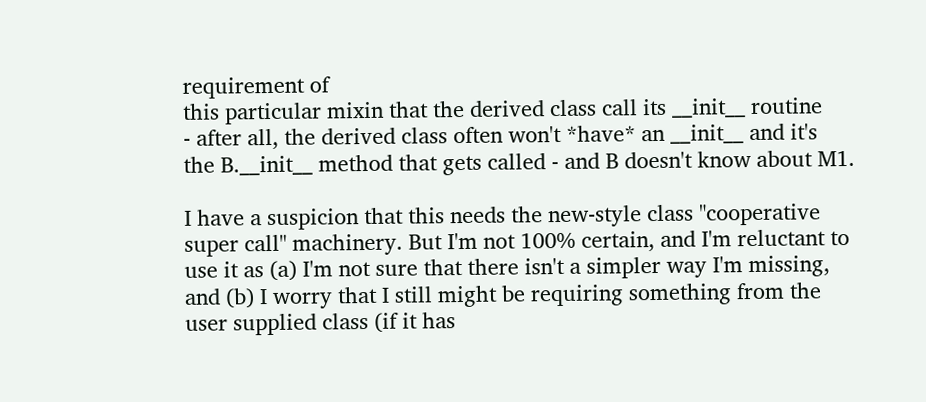requirement of
this particular mixin that the derived class call its __init__ routine
- after all, the derived class often won't *have* an __init__ and it's
the B.__init__ method that gets called - and B doesn't know about M1.

I have a suspicion that this needs the new-style class "cooperative
super call" machinery. But I'm not 100% certain, and I'm reluctant to
use it as (a) I'm not sure that there isn't a simpler way I'm missing,
and (b) I worry that I still might be requiring something from the
user supplied class (if it has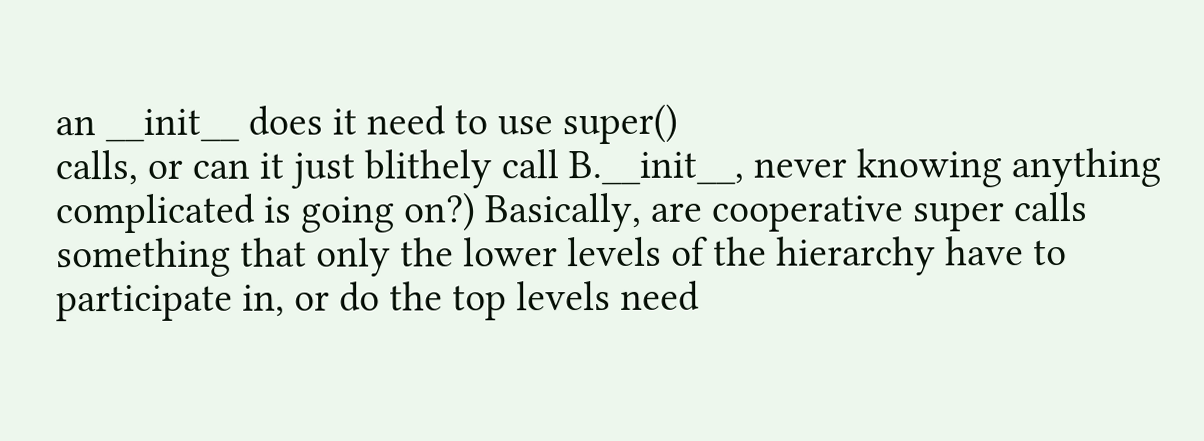an __init__ does it need to use super()
calls, or can it just blithely call B.__init__, never knowing anything
complicated is going on?) Basically, are cooperative super calls
something that only the lower levels of the hierarchy have to
participate in, or do the top levels need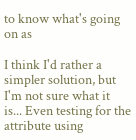to know what's going on as

I think I'd rather a simpler solution, but I'm not sure what it
is... Even testing for the attribute using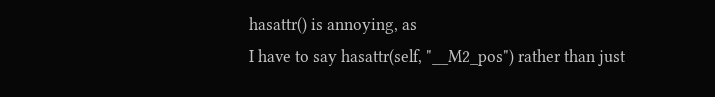hasattr() is annoying, as
I have to say hasattr(self, "__M2_pos") rather than just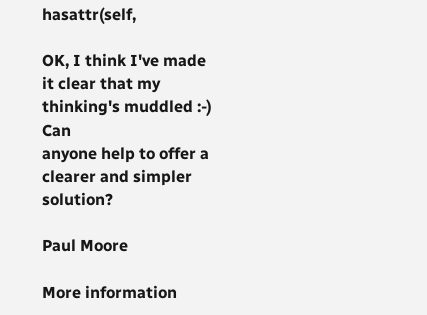hasattr(self,

OK, I think I've made it clear that my thinking's muddled :-) Can
anyone help to offer a clearer and simpler solution?

Paul Moore

More information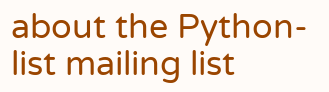about the Python-list mailing list